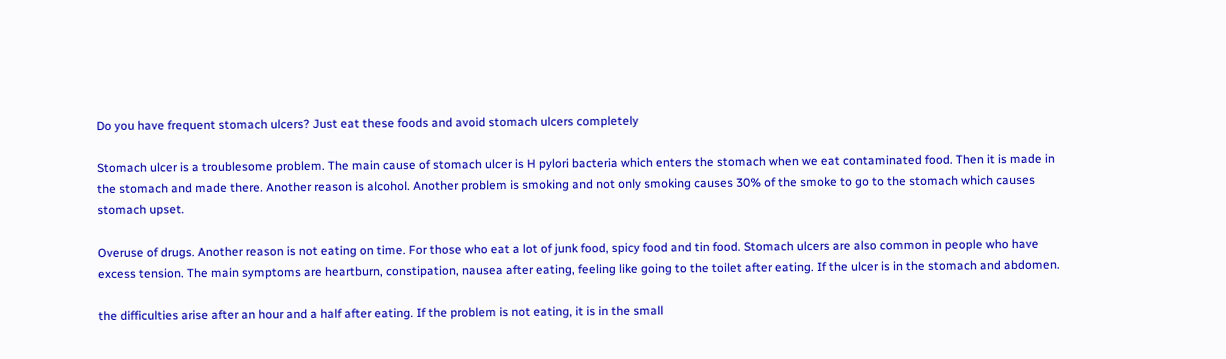Do you have frequent stomach ulcers? Just eat these foods and avoid stomach ulcers completely

Stomach ulcer is a troublesome problem. The main cause of stomach ulcer is H pylori bacteria which enters the stomach when we eat contaminated food. Then it is made in the stomach and made there. Another reason is alcohol. Another problem is smoking and not only smoking causes 30% of the smoke to go to the stomach which causes stomach upset.

Overuse of drugs. Another reason is not eating on time. For those who eat a lot of junk food, spicy food and tin food. Stomach ulcers are also common in people who have excess tension. The main symptoms are heartburn, constipation, nausea after eating, feeling like going to the toilet after eating. If the ulcer is in the stomach and abdomen.

the difficulties arise after an hour and a half after eating. If the problem is not eating, it is in the small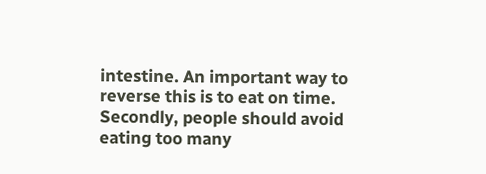intestine. An important way to reverse this is to eat on time. Secondly, people should avoid eating too many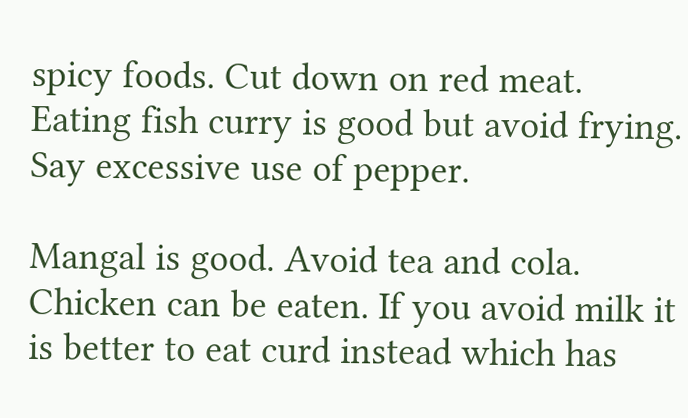spicy foods. Cut down on red meat. Eating fish curry is good but avoid frying. Say excessive use of pepper.

Mangal is good. Avoid tea and cola. Chicken can be eaten. If you avoid milk it is better to eat curd instead which has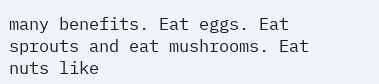many benefits. Eat eggs. Eat sprouts and eat mushrooms. Eat nuts like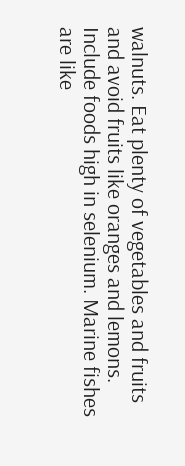walnuts. Eat plenty of vegetables and fruits and avoid fruits like oranges and lemons. Include foods high in selenium. Marine fishes are like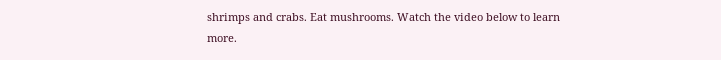shrimps and crabs. Eat mushrooms. Watch the video below to learn more.